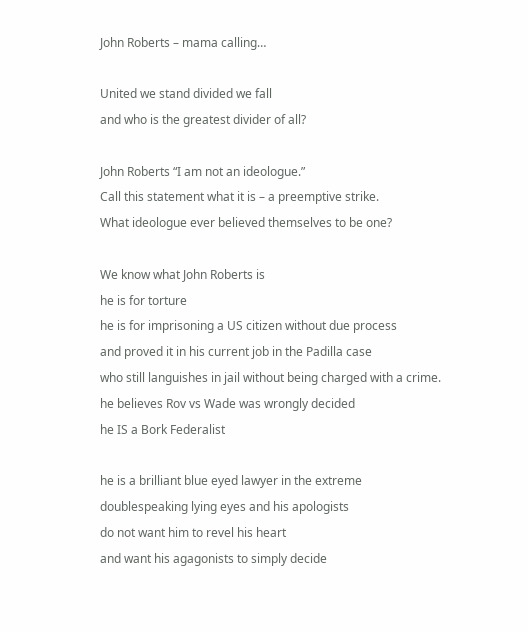John Roberts – mama calling…

United we stand divided we fall
and who is the greatest divider of all?

John Roberts “I am not an ideologue.”
Call this statement what it is – a preemptive strike.
What ideologue ever believed themselves to be one?

We know what John Roberts is
he is for torture
he is for imprisoning a US citizen without due process
and proved it in his current job in the Padilla case
who still languishes in jail without being charged with a crime.
he believes Rov vs Wade was wrongly decided
he IS a Bork Federalist

he is a brilliant blue eyed lawyer in the extreme
doublespeaking lying eyes and his apologists
do not want him to revel his heart
and want his agagonists to simply decide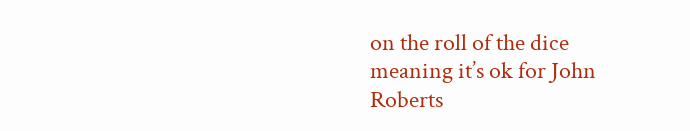on the roll of the dice
meaning it’s ok for John Roberts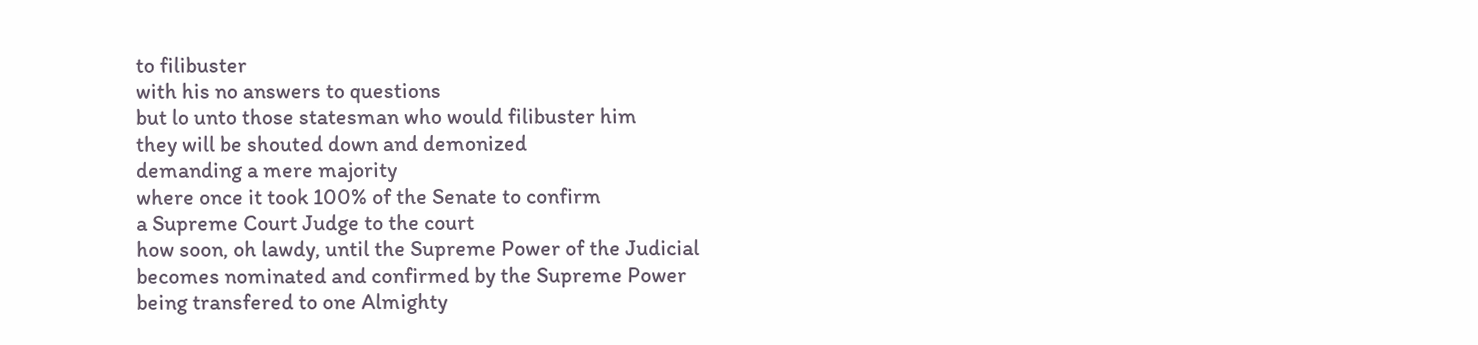to filibuster
with his no answers to questions
but lo unto those statesman who would filibuster him
they will be shouted down and demonized
demanding a mere majority
where once it took 100% of the Senate to confirm
a Supreme Court Judge to the court
how soon, oh lawdy, until the Supreme Power of the Judicial
becomes nominated and confirmed by the Supreme Power
being transfered to one Almighty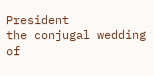President
the conjugal wedding of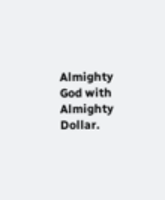Almighty God with Almighty Dollar.